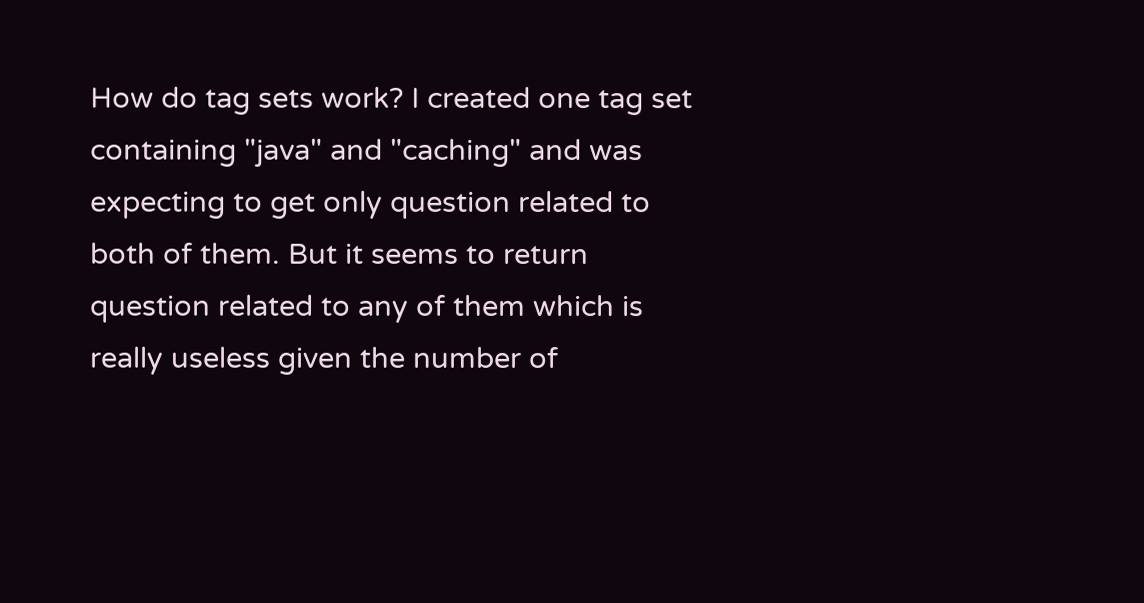How do tag sets work? I created one tag set containing "java" and "caching" and was expecting to get only question related to both of them. But it seems to return question related to any of them which is really useless given the number of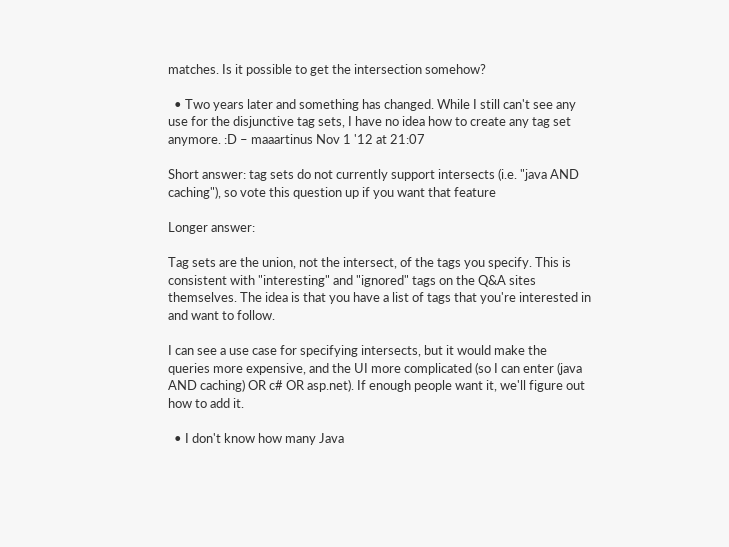matches. Is it possible to get the intersection somehow?

  • Two years later and something has changed. While I still can't see any use for the disjunctive tag sets, I have no idea how to create any tag set anymore. :D – maaartinus Nov 1 '12 at 21:07

Short answer: tag sets do not currently support intersects (i.e. "java AND caching"), so vote this question up if you want that feature

Longer answer:

Tag sets are the union, not the intersect, of the tags you specify. This is consistent with "interesting" and "ignored" tags on the Q&A sites themselves. The idea is that you have a list of tags that you're interested in and want to follow.

I can see a use case for specifying intersects, but it would make the queries more expensive, and the UI more complicated (so I can enter (java AND caching) OR c# OR asp.net). If enough people want it, we'll figure out how to add it.

  • I don't know how many Java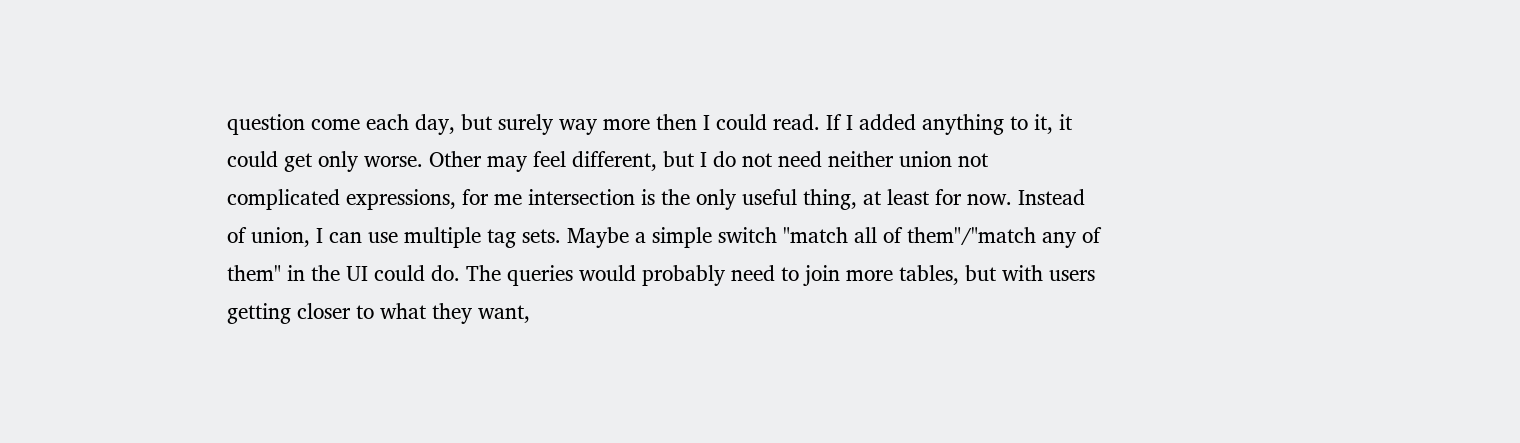question come each day, but surely way more then I could read. If I added anything to it, it could get only worse. Other may feel different, but I do not need neither union not complicated expressions, for me intersection is the only useful thing, at least for now. Instead of union, I can use multiple tag sets. Maybe a simple switch "match all of them"/"match any of them" in the UI could do. The queries would probably need to join more tables, but with users getting closer to what they want,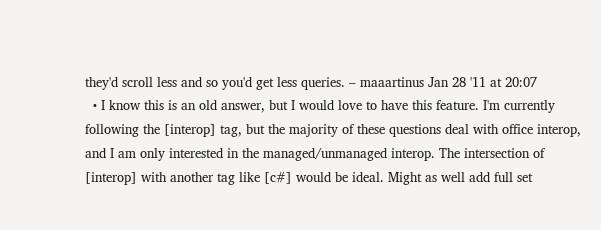they'd scroll less and so you'd get less queries. – maaartinus Jan 28 '11 at 20:07
  • I know this is an old answer, but I would love to have this feature. I'm currently following the [interop] tag, but the majority of these questions deal with office interop, and I am only interested in the managed/unmanaged interop. The intersection of [interop] with another tag like [c#] would be ideal. Might as well add full set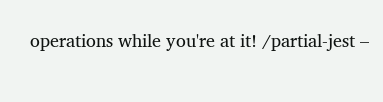operations while you're at it! /partial-jest –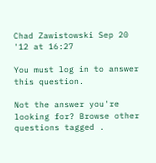Chad Zawistowski Sep 20 '12 at 16:27

You must log in to answer this question.

Not the answer you're looking for? Browse other questions tagged .